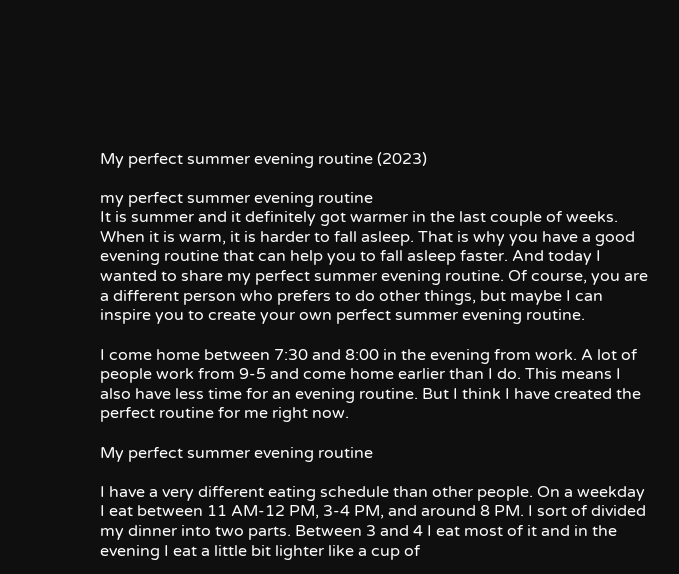My perfect summer evening routine (2023)

my perfect summer evening routine
It is summer and it definitely got warmer in the last couple of weeks. When it is warm, it is harder to fall asleep. That is why you have a good evening routine that can help you to fall asleep faster. And today I wanted to share my perfect summer evening routine. Of course, you are a different person who prefers to do other things, but maybe I can inspire you to create your own perfect summer evening routine.

I come home between 7:30 and 8:00 in the evening from work. A lot of people work from 9-5 and come home earlier than I do. This means I also have less time for an evening routine. But I think I have created the perfect routine for me right now.

My perfect summer evening routine

I have a very different eating schedule than other people. On a weekday I eat between 11 AM-12 PM, 3-4 PM, and around 8 PM. I sort of divided my dinner into two parts. Between 3 and 4 I eat most of it and in the evening I eat a little bit lighter like a cup of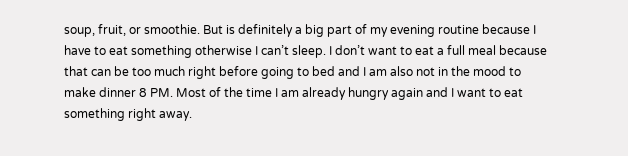soup, fruit, or smoothie. But is definitely a big part of my evening routine because I have to eat something otherwise I can’t sleep. I don’t want to eat a full meal because that can be too much right before going to bed and I am also not in the mood to make dinner 8 PM. Most of the time I am already hungry again and I want to eat something right away.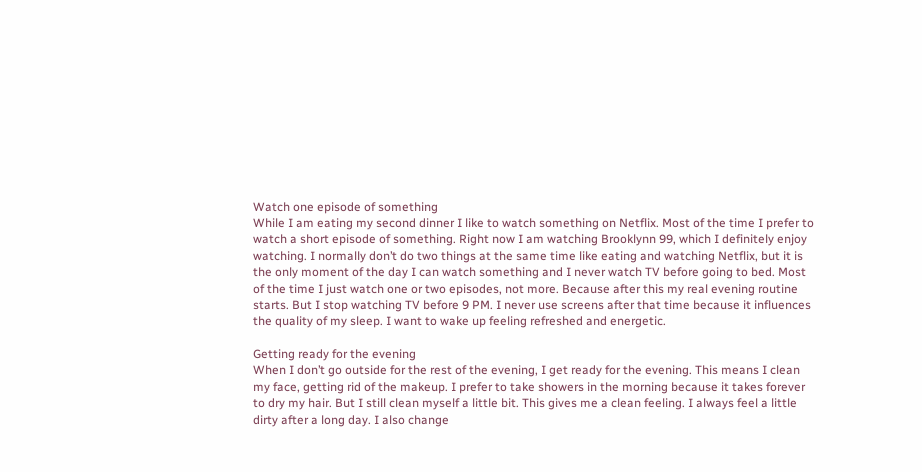Watch one episode of something
While I am eating my second dinner I like to watch something on Netflix. Most of the time I prefer to watch a short episode of something. Right now I am watching Brooklynn 99, which I definitely enjoy watching. I normally don’t do two things at the same time like eating and watching Netflix, but it is the only moment of the day I can watch something and I never watch TV before going to bed. Most of the time I just watch one or two episodes, not more. Because after this my real evening routine starts. But I stop watching TV before 9 PM. I never use screens after that time because it influences the quality of my sleep. I want to wake up feeling refreshed and energetic.

Getting ready for the evening
When I don’t go outside for the rest of the evening, I get ready for the evening. This means I clean my face, getting rid of the makeup. I prefer to take showers in the morning because it takes forever to dry my hair. But I still clean myself a little bit. This gives me a clean feeling. I always feel a little dirty after a long day. I also change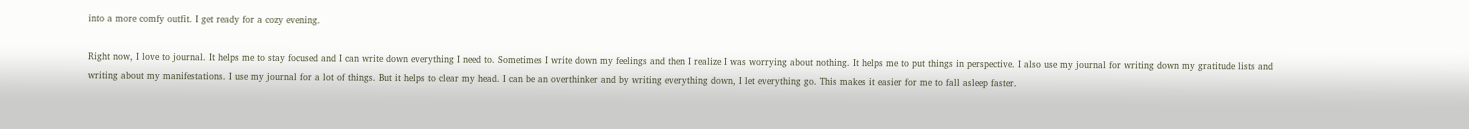into a more comfy outfit. I get ready for a cozy evening.

Right now, I love to journal. It helps me to stay focused and I can write down everything I need to. Sometimes I write down my feelings and then I realize I was worrying about nothing. It helps me to put things in perspective. I also use my journal for writing down my gratitude lists and writing about my manifestations. I use my journal for a lot of things. But it helps to clear my head. I can be an overthinker and by writing everything down, I let everything go. This makes it easier for me to fall asleep faster.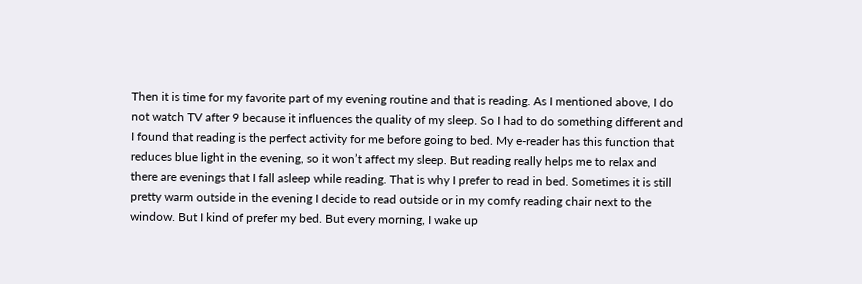Then it is time for my favorite part of my evening routine and that is reading. As I mentioned above, I do not watch TV after 9 because it influences the quality of my sleep. So I had to do something different and I found that reading is the perfect activity for me before going to bed. My e-reader has this function that reduces blue light in the evening, so it won’t affect my sleep. But reading really helps me to relax and there are evenings that I fall asleep while reading. That is why I prefer to read in bed. Sometimes it is still pretty warm outside in the evening I decide to read outside or in my comfy reading chair next to the window. But I kind of prefer my bed. But every morning, I wake up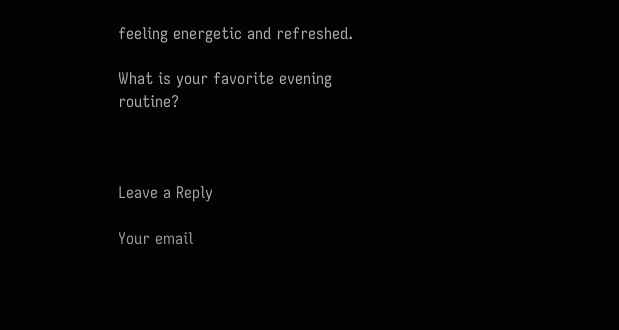feeling energetic and refreshed.

What is your favorite evening routine?



Leave a Reply

Your email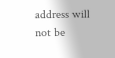address will not be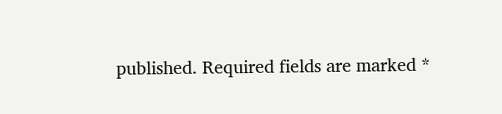published. Required fields are marked *